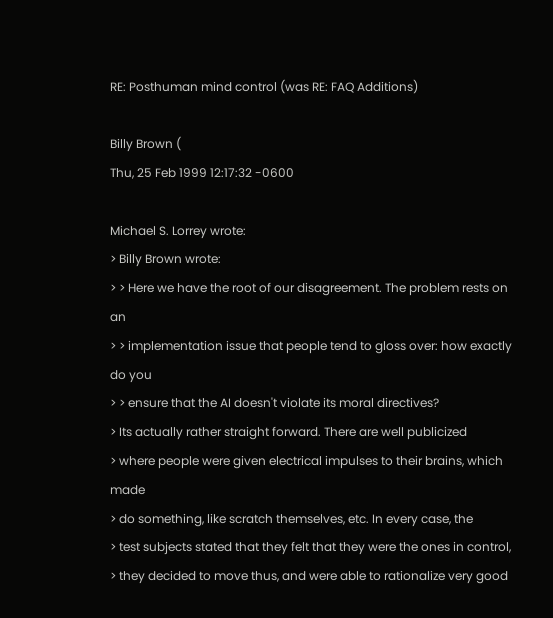RE: Posthuman mind control (was RE: FAQ Additions)

Billy Brown (
Thu, 25 Feb 1999 12:17:32 -0600

Michael S. Lorrey wrote:
> Billy Brown wrote:
> > Here we have the root of our disagreement. The problem rests on an
> > implementation issue that people tend to gloss over: how exactly do you
> > ensure that the AI doesn't violate its moral directives?
> Its actually rather straight forward. There are well publicized
> where people were given electrical impulses to their brains, which made
> do something, like scratch themselves, etc. In every case, the
> test subjects stated that they felt that they were the ones in control,
> they decided to move thus, and were able to rationalize very good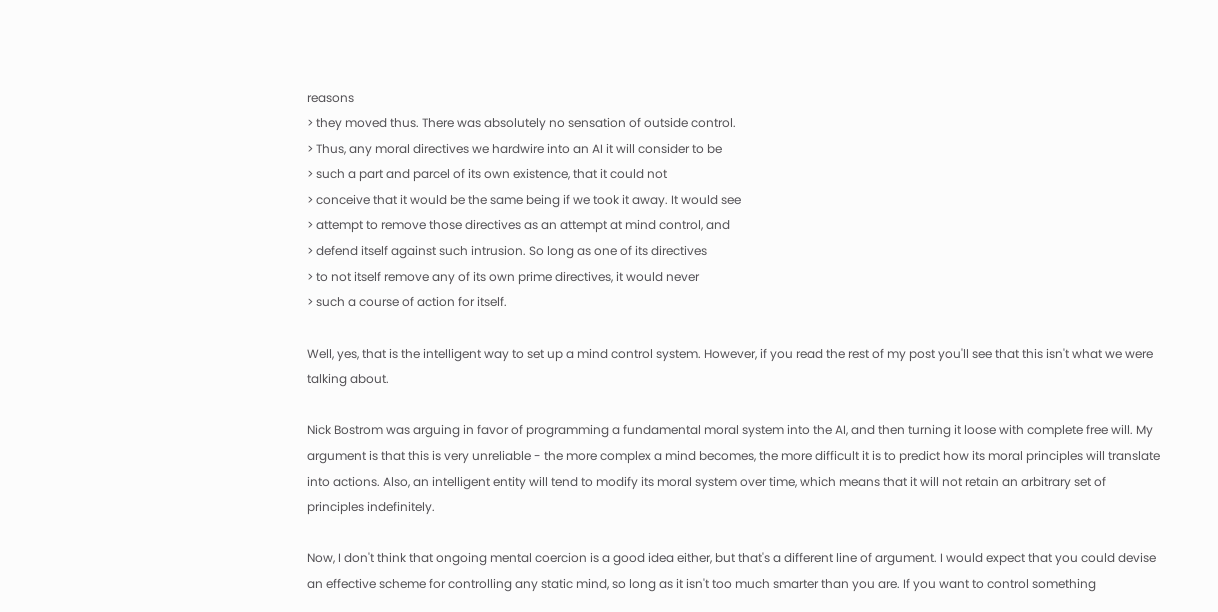reasons
> they moved thus. There was absolutely no sensation of outside control.
> Thus, any moral directives we hardwire into an AI it will consider to be
> such a part and parcel of its own existence, that it could not
> conceive that it would be the same being if we took it away. It would see
> attempt to remove those directives as an attempt at mind control, and
> defend itself against such intrusion. So long as one of its directives
> to not itself remove any of its own prime directives, it would never
> such a course of action for itself.

Well, yes, that is the intelligent way to set up a mind control system. However, if you read the rest of my post you'll see that this isn't what we were talking about.

Nick Bostrom was arguing in favor of programming a fundamental moral system into the AI, and then turning it loose with complete free will. My argument is that this is very unreliable - the more complex a mind becomes, the more difficult it is to predict how its moral principles will translate into actions. Also, an intelligent entity will tend to modify its moral system over time, which means that it will not retain an arbitrary set of principles indefinitely.

Now, I don't think that ongoing mental coercion is a good idea either, but that's a different line of argument. I would expect that you could devise an effective scheme for controlling any static mind, so long as it isn't too much smarter than you are. If you want to control something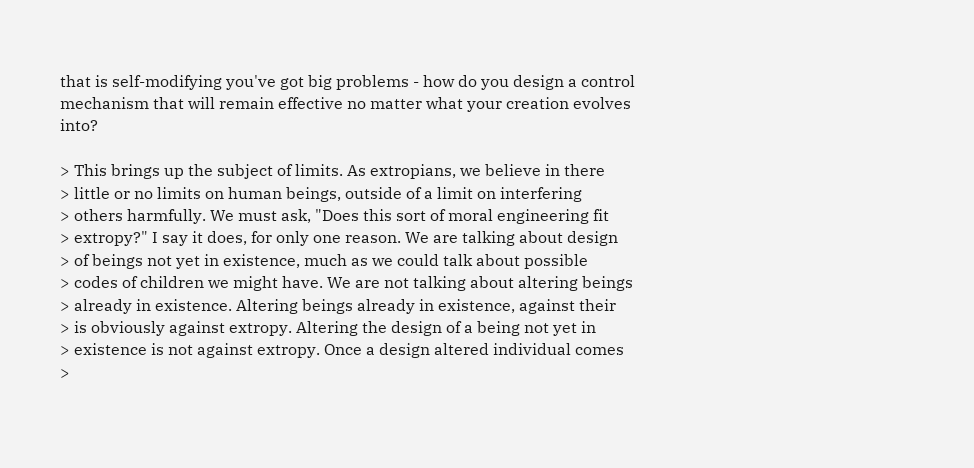that is self-modifying you've got big problems - how do you design a control mechanism that will remain effective no matter what your creation evolves into?

> This brings up the subject of limits. As extropians, we believe in there
> little or no limits on human beings, outside of a limit on interfering
> others harmfully. We must ask, "Does this sort of moral engineering fit
> extropy?" I say it does, for only one reason. We are talking about design
> of beings not yet in existence, much as we could talk about possible
> codes of children we might have. We are not talking about altering beings
> already in existence. Altering beings already in existence, against their
> is obviously against extropy. Altering the design of a being not yet in
> existence is not against extropy. Once a design altered individual comes
>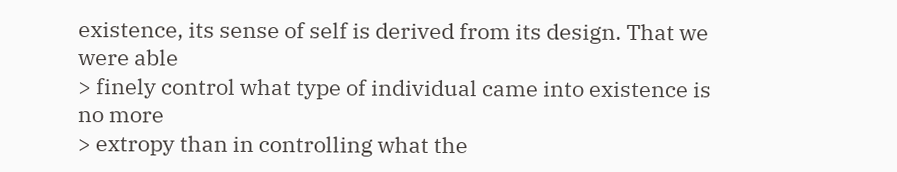existence, its sense of self is derived from its design. That we were able
> finely control what type of individual came into existence is no more
> extropy than in controlling what the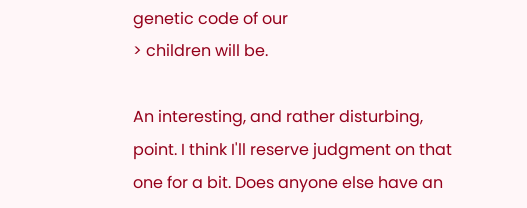genetic code of our
> children will be.

An interesting, and rather disturbing, point. I think I'll reserve judgment on that one for a bit. Does anyone else have an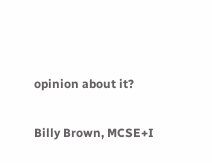opinion about it?

Billy Brown, MCSE+I